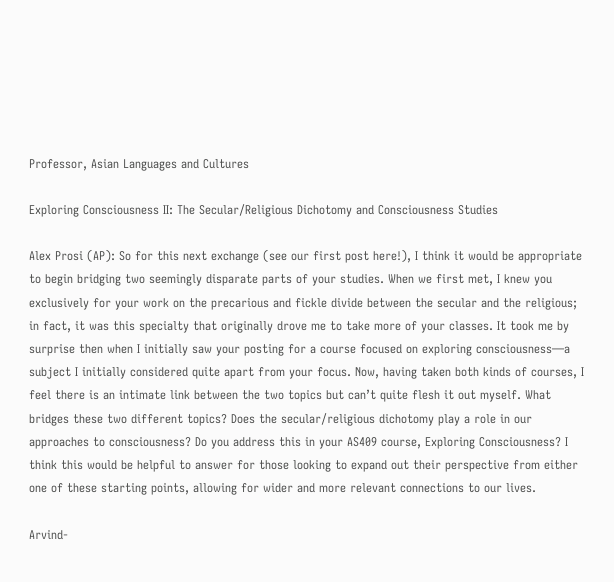Professor, Asian Languages and Cultures

Exploring Consciousness II: The Secular/Religious Dichotomy and Consciousness Studies

Alex Prosi (AP): So for this next exchange (see our first post here!), I think it would be appropriate to begin bridging two seemingly disparate parts of your studies. When we first met, I knew you exclusively for your work on the precarious and fickle divide between the secular and the religious; in fact, it was this specialty that originally drove me to take more of your classes. It took me by surprise then when I initially saw your posting for a course focused on exploring consciousness—a subject I initially considered quite apart from your focus. Now, having taken both kinds of courses, I feel there is an intimate link between the two topics but can’t quite flesh it out myself. What bridges these two different topics? Does the secular/religious dichotomy play a role in our approaches to consciousness? Do you address this in your AS409 course, Exploring Consciousness? I think this would be helpful to answer for those looking to expand out their perspective from either one of these starting points, allowing for wider and more relevant connections to our lives.

Arvind-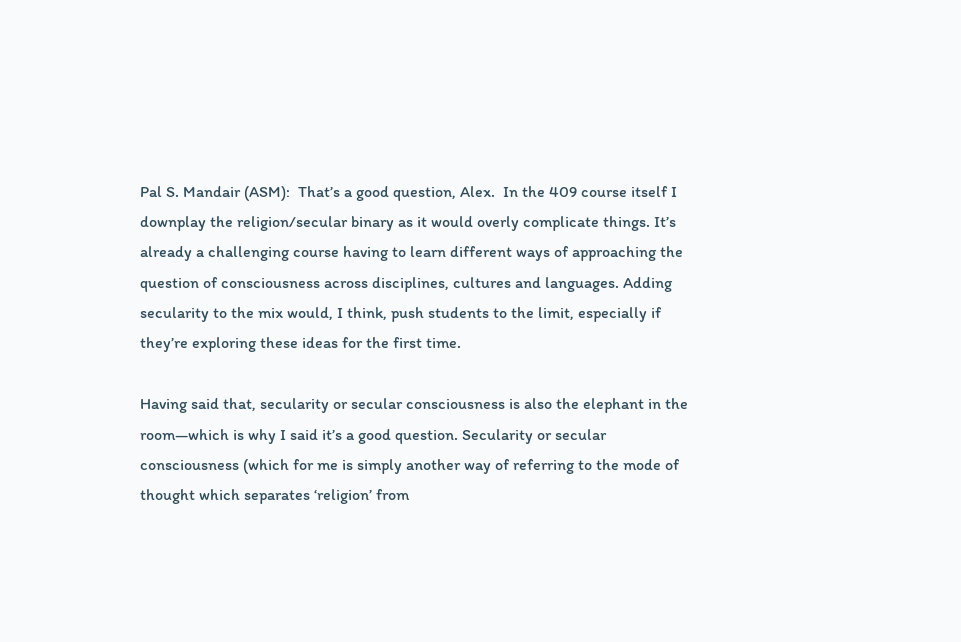Pal S. Mandair (ASM):  That’s a good question, Alex.  In the 409 course itself I downplay the religion/secular binary as it would overly complicate things. It’s already a challenging course having to learn different ways of approaching the question of consciousness across disciplines, cultures and languages. Adding secularity to the mix would, I think, push students to the limit, especially if they’re exploring these ideas for the first time.

Having said that, secularity or secular consciousness is also the elephant in the room—which is why I said it’s a good question. Secularity or secular consciousness (which for me is simply another way of referring to the mode of thought which separates ‘religion’ from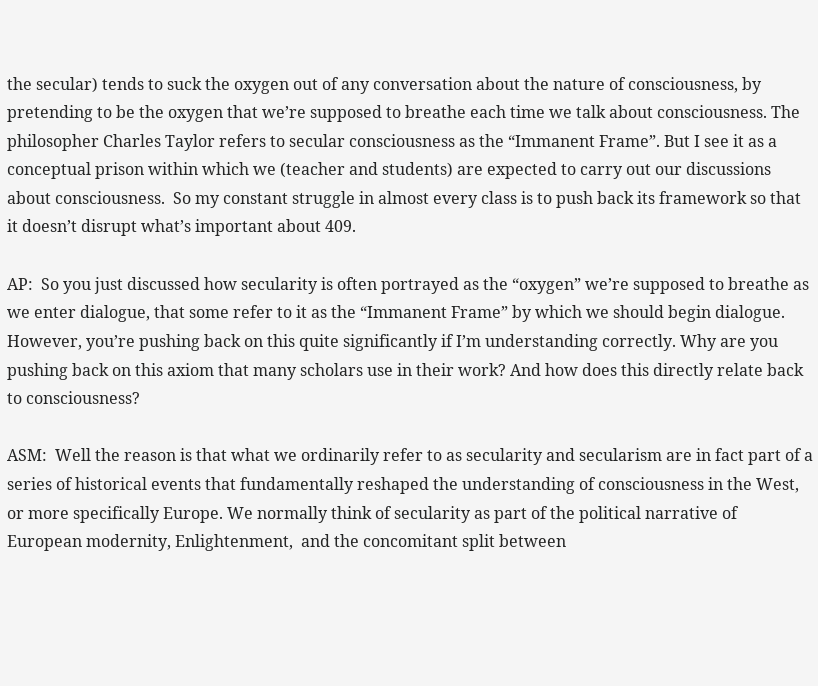the secular) tends to suck the oxygen out of any conversation about the nature of consciousness, by pretending to be the oxygen that we’re supposed to breathe each time we talk about consciousness. The philosopher Charles Taylor refers to secular consciousness as the “Immanent Frame”. But I see it as a conceptual prison within which we (teacher and students) are expected to carry out our discussions about consciousness.  So my constant struggle in almost every class is to push back its framework so that it doesn’t disrupt what’s important about 409.

AP:  So you just discussed how secularity is often portrayed as the “oxygen” we’re supposed to breathe as we enter dialogue, that some refer to it as the “Immanent Frame” by which we should begin dialogue. However, you’re pushing back on this quite significantly if I’m understanding correctly. Why are you pushing back on this axiom that many scholars use in their work? And how does this directly relate back to consciousness?

ASM:  Well the reason is that what we ordinarily refer to as secularity and secularism are in fact part of a series of historical events that fundamentally reshaped the understanding of consciousness in the West, or more specifically Europe. We normally think of secularity as part of the political narrative of European modernity, Enlightenment,  and the concomitant split between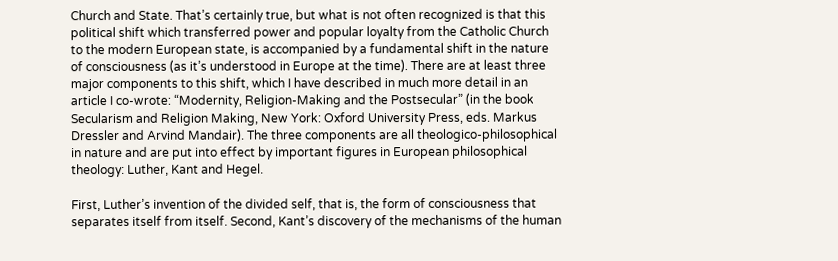Church and State. That’s certainly true, but what is not often recognized is that this political shift which transferred power and popular loyalty from the Catholic Church to the modern European state, is accompanied by a fundamental shift in the nature of consciousness (as it’s understood in Europe at the time). There are at least three major components to this shift, which I have described in much more detail in an article I co-wrote: “Modernity, Religion-Making and the Postsecular” (in the book Secularism and Religion Making, New York: Oxford University Press, eds. Markus Dressler and Arvind Mandair). The three components are all theologico-philosophical in nature and are put into effect by important figures in European philosophical theology: Luther, Kant and Hegel.

First, Luther’s invention of the divided self, that is, the form of consciousness that separates itself from itself. Second, Kant’s discovery of the mechanisms of the human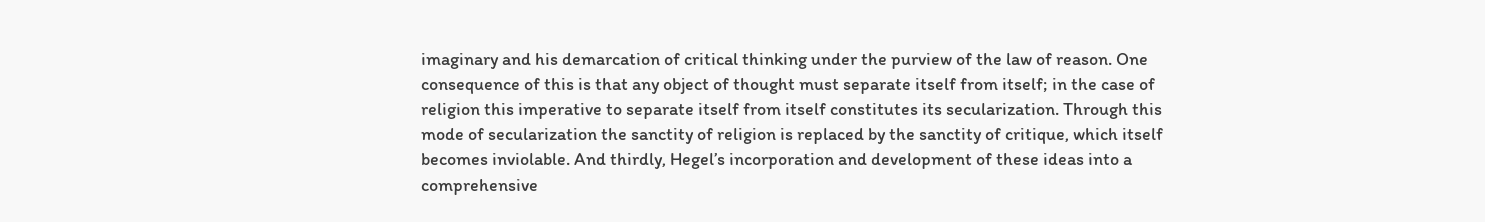imaginary and his demarcation of critical thinking under the purview of the law of reason. One consequence of this is that any object of thought must separate itself from itself; in the case of religion this imperative to separate itself from itself constitutes its secularization. Through this mode of secularization the sanctity of religion is replaced by the sanctity of critique, which itself becomes inviolable. And thirdly, Hegel’s incorporation and development of these ideas into a comprehensive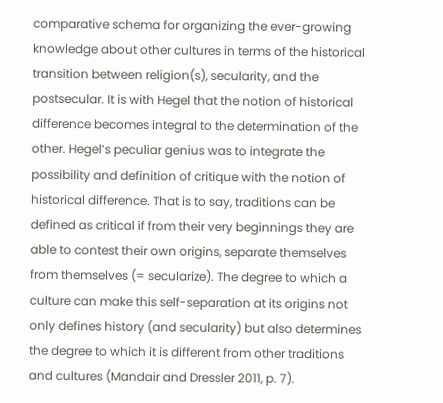comparative schema for organizing the ever-growing knowledge about other cultures in terms of the historical transition between religion(s), secularity, and the postsecular. It is with Hegel that the notion of historical difference becomes integral to the determination of the other. Hegel’s peculiar genius was to integrate the possibility and definition of critique with the notion of historical difference. That is to say, traditions can be defined as critical if from their very beginnings they are able to contest their own origins, separate themselves from themselves (= secularize). The degree to which a culture can make this self-separation at its origins not only defines history (and secularity) but also determines the degree to which it is different from other traditions and cultures (Mandair and Dressler 2011, p. 7).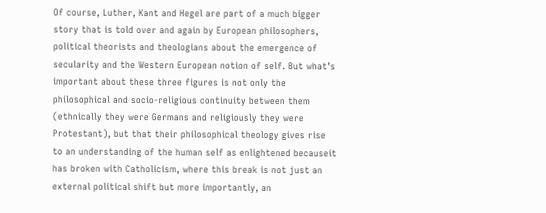Of course, Luther, Kant and Hegel are part of a much bigger story that is told over and again by European philosophers, political theorists and theologians about the emergence of secularity and the Western European notion of self. But what’s important about these three figures is not only the philosophical and socio-religious continuity between them (ethnically they were Germans and religiously they were Protestant), but that their philosophical theology gives rise to an understanding of the human self as enlightened becauseit has broken with Catholicism, where this break is not just an external political shift but more importantly, an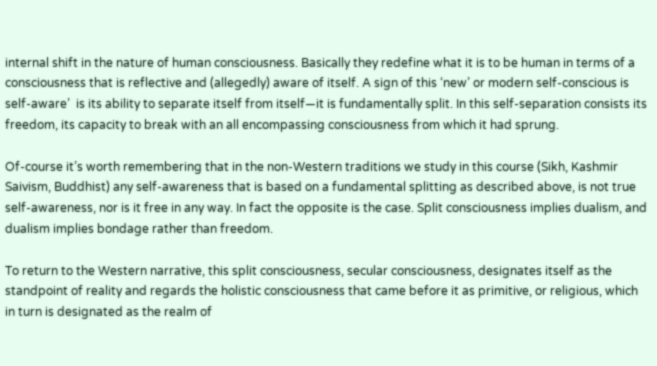internal shift in the nature of human consciousness. Basically they redefine what it is to be human in terms of a consciousness that is reflective and (allegedly) aware of itself. A sign of this ‘new’ or modern self-conscious is self-aware’  is its ability to separate itself from itself—it is fundamentally split. In this self-separation consists its freedom, its capacity to break with an all encompassing consciousness from which it had sprung.

Of-course it’s worth remembering that in the non-Western traditions we study in this course (Sikh, Kashmir Saivism, Buddhist) any self-awareness that is based on a fundamental splitting as described above, is not true self-awareness, nor is it free in any way. In fact the opposite is the case. Split consciousness implies dualism, and dualism implies bondage rather than freedom.

To return to the Western narrative, this split consciousness, secular consciousness, designates itself as the standpoint of reality and regards the holistic consciousness that came before it as primitive, or religious, which in turn is designated as the realm of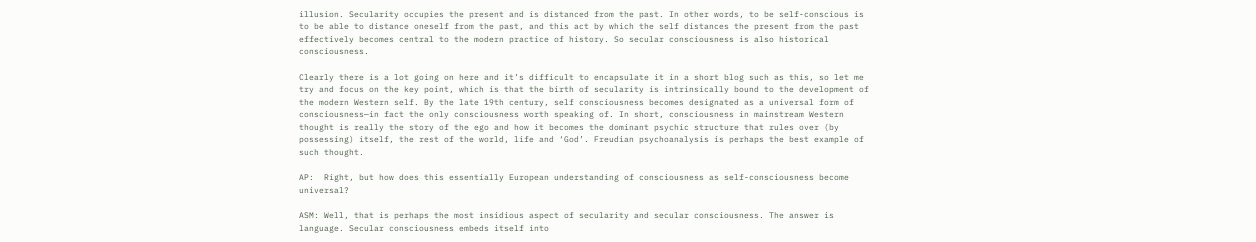illusion. Secularity occupies the present and is distanced from the past. In other words, to be self-conscious is to be able to distance oneself from the past, and this act by which the self distances the present from the past effectively becomes central to the modern practice of history. So secular consciousness is also historical consciousness.

Clearly there is a lot going on here and it’s difficult to encapsulate it in a short blog such as this, so let me try and focus on the key point, which is that the birth of secularity is intrinsically bound to the development of the modern Western self. By the late 19th century, self consciousness becomes designated as a universal form of consciousness—in fact the only consciousness worth speaking of. In short, consciousness in mainstream Western thought is really the story of the ego and how it becomes the dominant psychic structure that rules over (by possessing) itself, the rest of the world, life and ‘God’. Freudian psychoanalysis is perhaps the best example of such thought.

AP:  Right, but how does this essentially European understanding of consciousness as self-consciousness become universal?

ASM: Well, that is perhaps the most insidious aspect of secularity and secular consciousness. The answer is language. Secular consciousness embeds itself into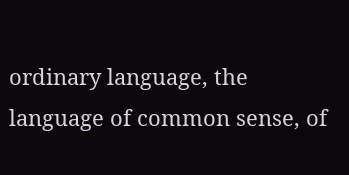ordinary language, the language of common sense, of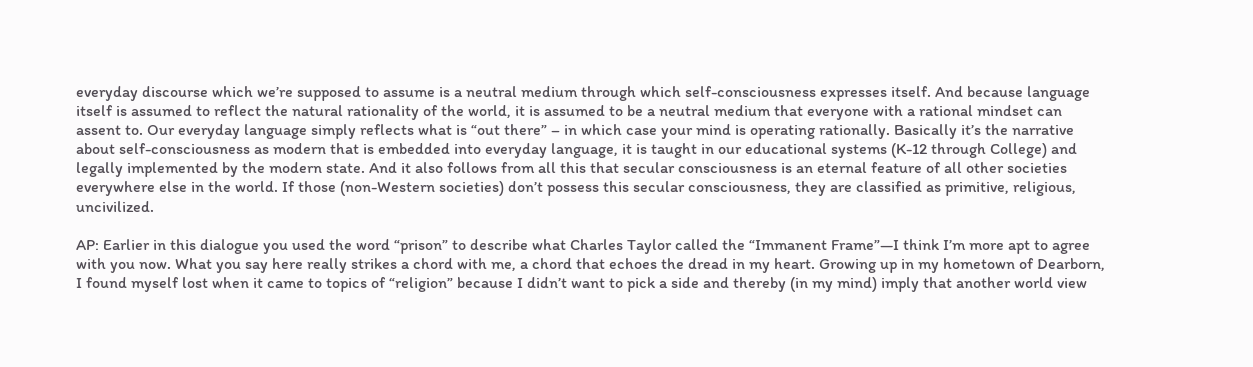everyday discourse which we’re supposed to assume is a neutral medium through which self-consciousness expresses itself. And because language itself is assumed to reflect the natural rationality of the world, it is assumed to be a neutral medium that everyone with a rational mindset can assent to. Our everyday language simply reflects what is “out there” – in which case your mind is operating rationally. Basically it’s the narrative about self-consciousness as modern that is embedded into everyday language, it is taught in our educational systems (K-12 through College) and legally implemented by the modern state. And it also follows from all this that secular consciousness is an eternal feature of all other societies everywhere else in the world. If those (non-Western societies) don’t possess this secular consciousness, they are classified as primitive, religious, uncivilized.

AP: Earlier in this dialogue you used the word “prison” to describe what Charles Taylor called the “Immanent Frame”—I think I’m more apt to agree with you now. What you say here really strikes a chord with me, a chord that echoes the dread in my heart. Growing up in my hometown of Dearborn, I found myself lost when it came to topics of “religion” because I didn’t want to pick a side and thereby (in my mind) imply that another world view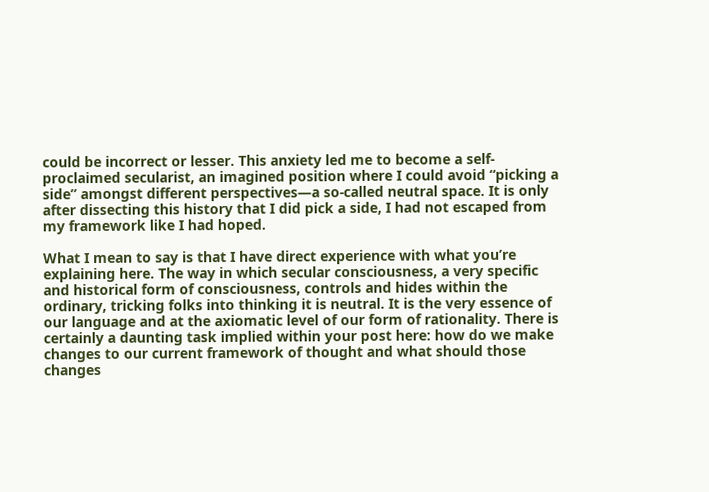could be incorrect or lesser. This anxiety led me to become a self-proclaimed secularist, an imagined position where I could avoid “picking a side” amongst different perspectives—a so-called neutral space. It is only after dissecting this history that I did pick a side, I had not escaped from my framework like I had hoped.

What I mean to say is that I have direct experience with what you’re explaining here. The way in which secular consciousness, a very specific and historical form of consciousness, controls and hides within the ordinary, tricking folks into thinking it is neutral. It is the very essence of our language and at the axiomatic level of our form of rationality. There is certainly a daunting task implied within your post here: how do we make changes to our current framework of thought and what should those changes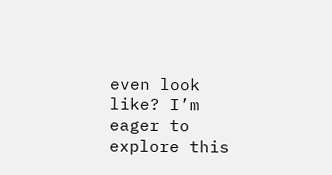even look like? I’m eager to explore this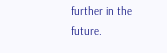further in the future.